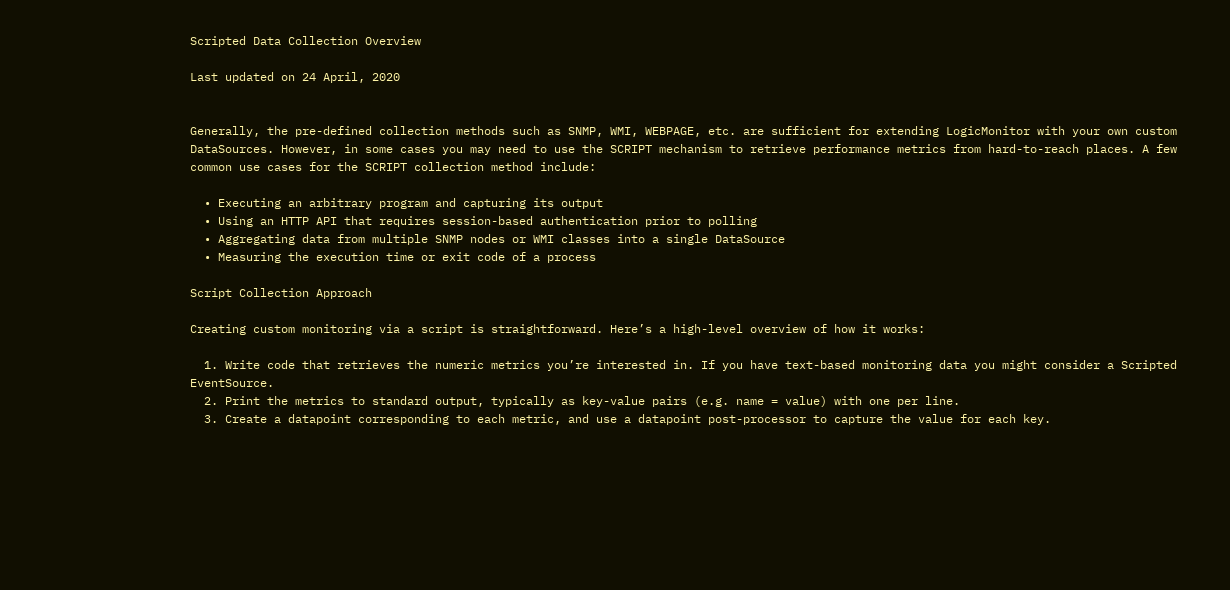Scripted Data Collection Overview

Last updated on 24 April, 2020


Generally, the pre-defined collection methods such as SNMP, WMI, WEBPAGE, etc. are sufficient for extending LogicMonitor with your own custom DataSources. However, in some cases you may need to use the SCRIPT mechanism to retrieve performance metrics from hard-to-reach places. A few common use cases for the SCRIPT collection method include:

  • Executing an arbitrary program and capturing its output
  • Using an HTTP API that requires session-based authentication prior to polling
  • Aggregating data from multiple SNMP nodes or WMI classes into a single DataSource
  • Measuring the execution time or exit code of a process

Script Collection Approach

Creating custom monitoring via a script is straightforward. Here’s a high-level overview of how it works:

  1. Write code that retrieves the numeric metrics you’re interested in. If you have text-based monitoring data you might consider a Scripted EventSource.
  2. Print the metrics to standard output, typically as key-value pairs (e.g. name = value) with one per line.
  3. Create a datapoint corresponding to each metric, and use a datapoint post-processor to capture the value for each key.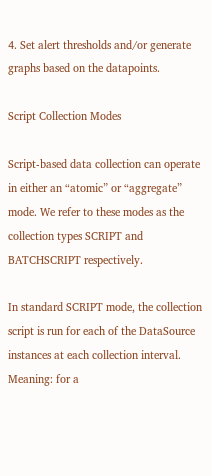4. Set alert thresholds and/or generate graphs based on the datapoints.

Script Collection Modes

Script-based data collection can operate in either an “atomic” or “aggregate” mode. We refer to these modes as the collection types SCRIPT and BATCHSCRIPT respectively.

In standard SCRIPT mode, the collection script is run for each of the DataSource instances at each collection interval. Meaning: for a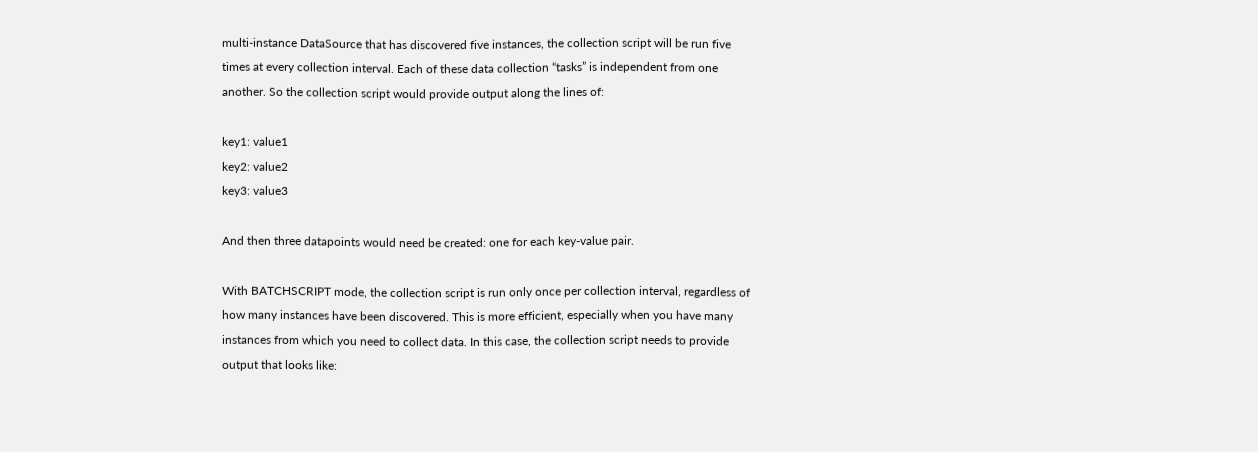multi-instance DataSource that has discovered five instances, the collection script will be run five times at every collection interval. Each of these data collection “tasks” is independent from one another. So the collection script would provide output along the lines of:

key1: value1
key2: value2
key3: value3

And then three datapoints would need be created: one for each key-value pair.

With BATCHSCRIPT mode, the collection script is run only once per collection interval, regardless of how many instances have been discovered. This is more efficient, especially when you have many instances from which you need to collect data. In this case, the collection script needs to provide output that looks like: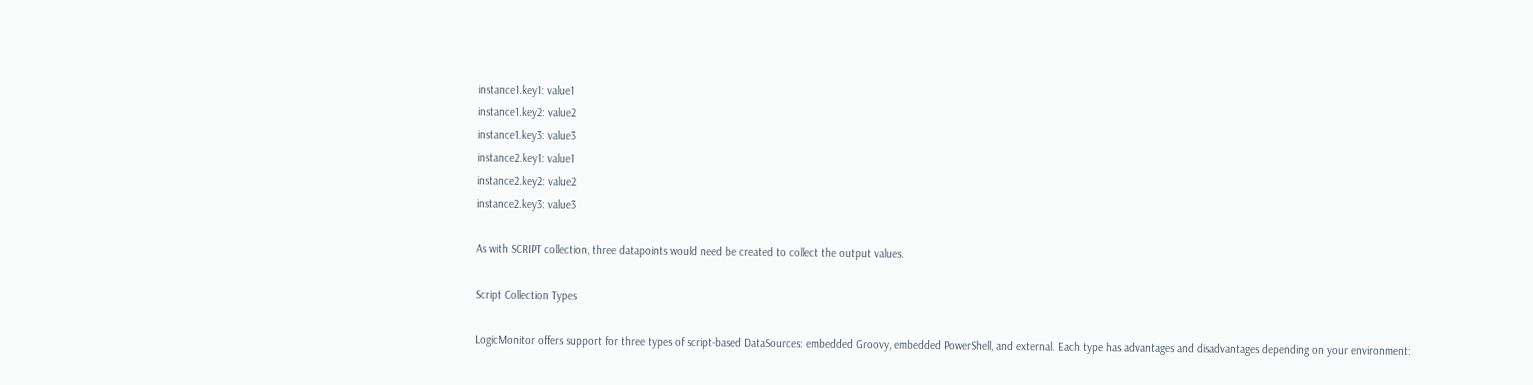instance1.key1: value1
instance1.key2: value2
instance1.key3: value3
instance2.key1: value1
instance2.key2: value2
instance2.key3: value3

As with SCRIPT collection, three datapoints would need be created to collect the output values.

Script Collection Types

LogicMonitor offers support for three types of script-based DataSources: embedded Groovy, embedded PowerShell, and external. Each type has advantages and disadvantages depending on your environment: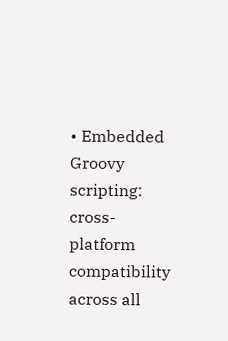• Embedded Groovy scripting: cross-platform compatibility across all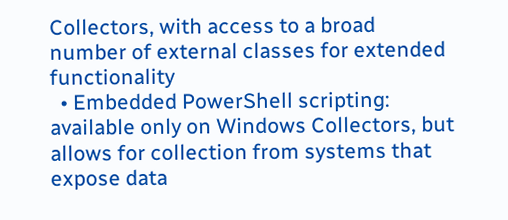Collectors, with access to a broad number of external classes for extended functionality
  • Embedded PowerShell scripting: available only on Windows Collectors, but allows for collection from systems that expose data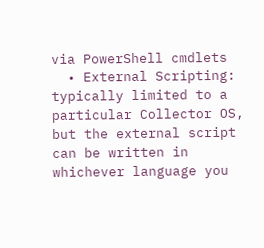via PowerShell cmdlets
  • External Scripting: typically limited to a particular Collector OS, but the external script can be written in whichever language you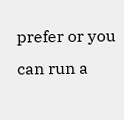prefer or you can run a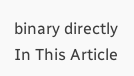binary directly
In This Article